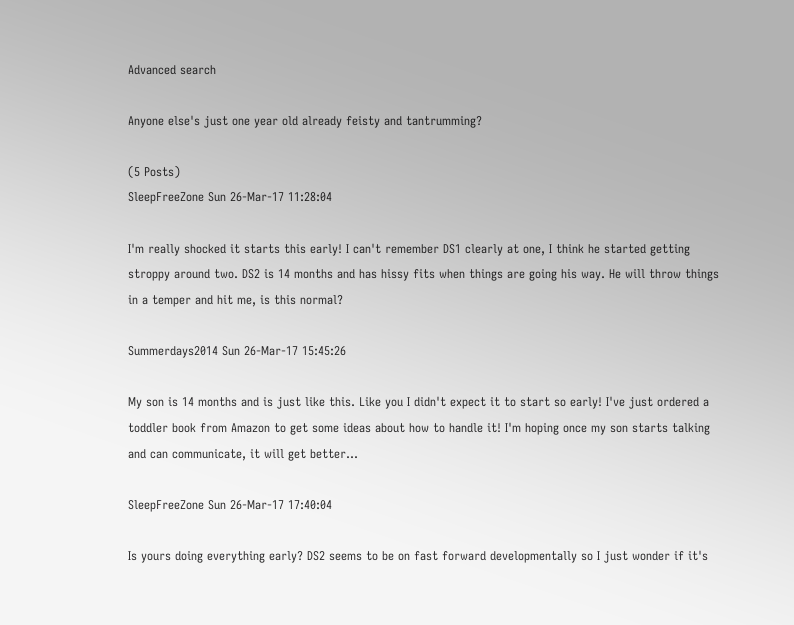Advanced search

Anyone else's just one year old already feisty and tantrumming?

(5 Posts)
SleepFreeZone Sun 26-Mar-17 11:28:04

I'm really shocked it starts this early! I can't remember DS1 clearly at one, I think he started getting stroppy around two. DS2 is 14 months and has hissy fits when things are going his way. He will throw things in a temper and hit me, is this normal?

Summerdays2014 Sun 26-Mar-17 15:45:26

My son is 14 months and is just like this. Like you I didn't expect it to start so early! I've just ordered a toddler book from Amazon to get some ideas about how to handle it! I'm hoping once my son starts talking and can communicate, it will get better...

SleepFreeZone Sun 26-Mar-17 17:40:04

Is yours doing everything early? DS2 seems to be on fast forward developmentally so I just wonder if it's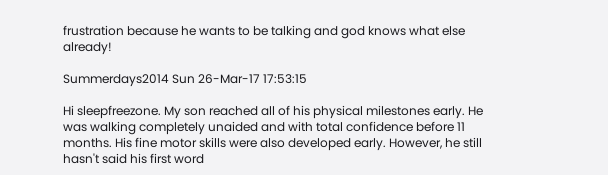frustration because he wants to be talking and god knows what else already!

Summerdays2014 Sun 26-Mar-17 17:53:15

Hi sleepfreezone. My son reached all of his physical milestones early. He was walking completely unaided and with total confidence before 11 months. His fine motor skills were also developed early. However, he still hasn't said his first word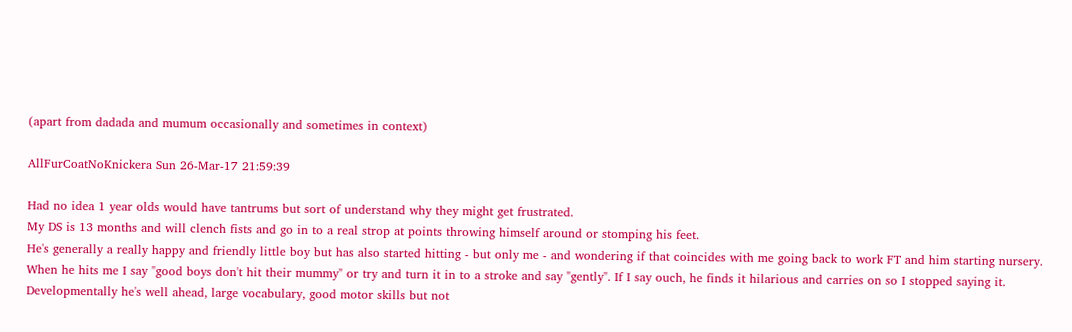(apart from dadada and mumum occasionally and sometimes in context)

AllFurCoatNoKnickera Sun 26-Mar-17 21:59:39

Had no idea 1 year olds would have tantrums but sort of understand why they might get frustrated.
My DS is 13 months and will clench fists and go in to a real strop at points throwing himself around or stomping his feet.
He's generally a really happy and friendly little boy but has also started hitting - but only me - and wondering if that coincides with me going back to work FT and him starting nursery. When he hits me I say "good boys don't hit their mummy" or try and turn it in to a stroke and say "gently". If I say ouch, he finds it hilarious and carries on so I stopped saying it.
Developmentally he's well ahead, large vocabulary, good motor skills but not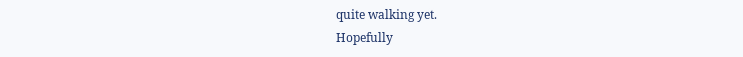quite walking yet.
Hopefully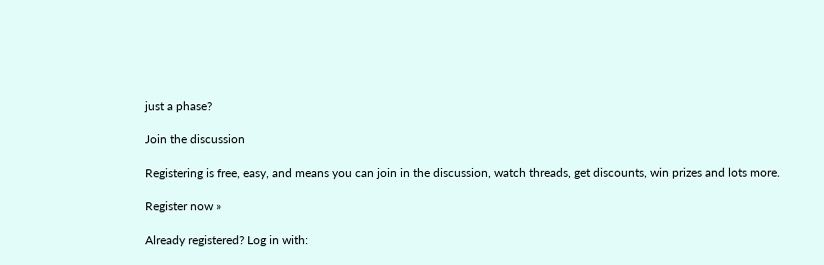just a phase?

Join the discussion

Registering is free, easy, and means you can join in the discussion, watch threads, get discounts, win prizes and lots more.

Register now »

Already registered? Log in with: